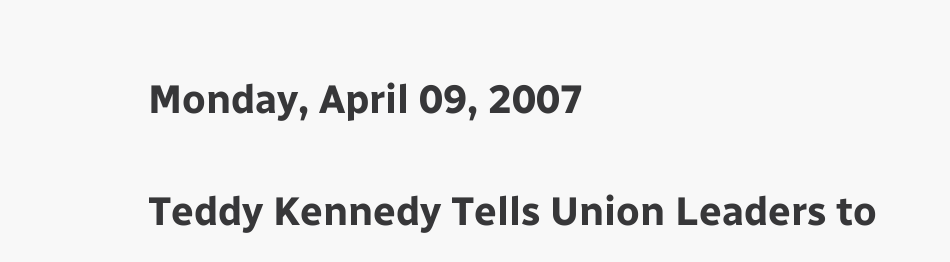Monday, April 09, 2007

Teddy Kennedy Tells Union Leaders to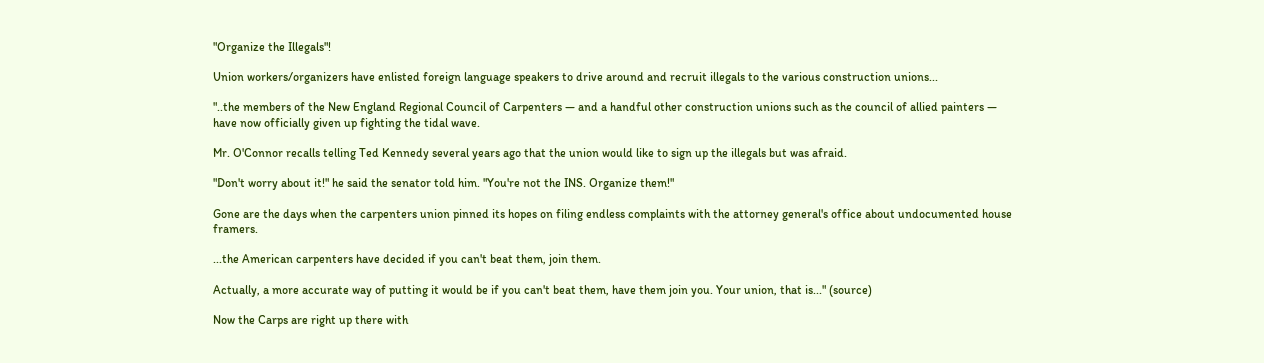"Organize the Illegals"!

Union workers/organizers have enlisted foreign language speakers to drive around and recruit illegals to the various construction unions...

"..the members of the New England Regional Council of Carpenters — and a handful other construction unions such as the council of allied painters — have now officially given up fighting the tidal wave.

Mr. O'Connor recalls telling Ted Kennedy several years ago that the union would like to sign up the illegals but was afraid.

"Don't worry about it!" he said the senator told him. "You're not the INS. Organize them!"

Gone are the days when the carpenters union pinned its hopes on filing endless complaints with the attorney general's office about undocumented house framers.

...the American carpenters have decided if you can't beat them, join them.

Actually, a more accurate way of putting it would be if you can't beat them, have them join you. Your union, that is..." (source)

Now the Carps are right up there with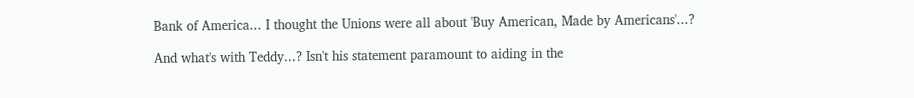Bank of America... I thought the Unions were all about 'Buy American, Made by Americans'...?

And what's with Teddy...? Isn't his statement paramount to aiding in the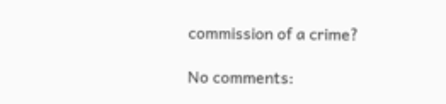commission of a crime?

No comments: